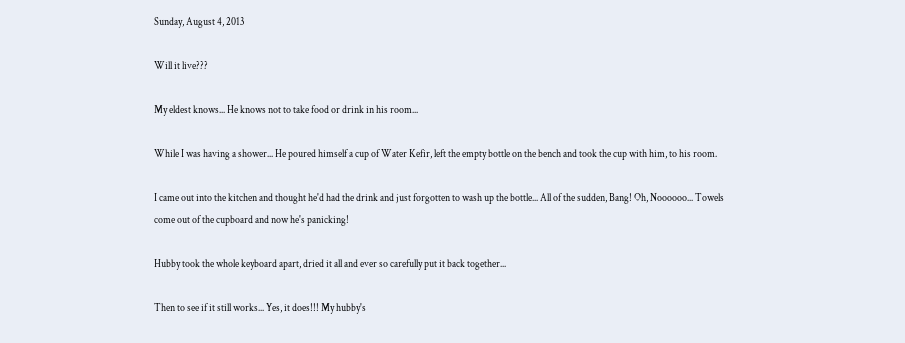Sunday, August 4, 2013

Will it live???

My eldest knows... He knows not to take food or drink in his room...

While I was having a shower... He poured himself a cup of Water Kefir, left the empty bottle on the bench and took the cup with him, to his room.

I came out into the kitchen and thought he'd had the drink and just forgotten to wash up the bottle... All of the sudden, Bang! Oh, Noooooo... Towels come out of the cupboard and now he's panicking!

Hubby took the whole keyboard apart, dried it all and ever so carefully put it back together...

Then to see if it still works... Yes, it does!!! My hubby's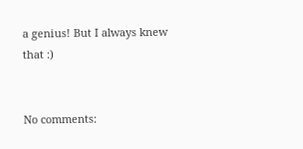a genius! But I always knew that :)


No comments: